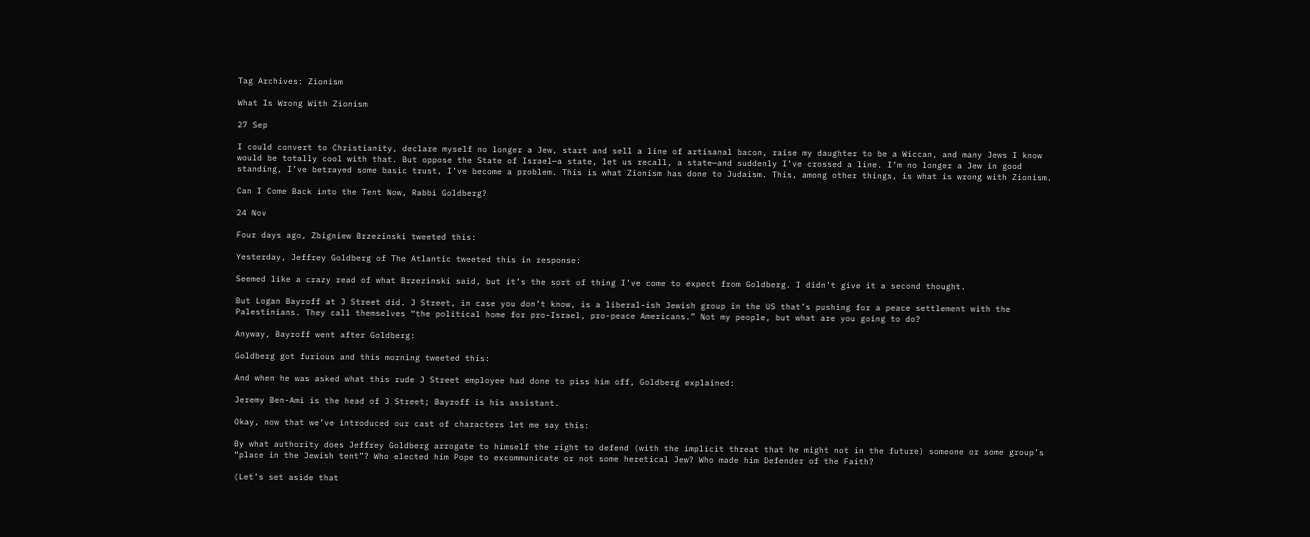Tag Archives: Zionism

What Is Wrong With Zionism

27 Sep

I could convert to Christianity, declare myself no longer a Jew, start and sell a line of artisanal bacon, raise my daughter to be a Wiccan, and many Jews I know would be totally cool with that. But oppose the State of Israel—a state, let us recall, a state—and suddenly I’ve crossed a line. I’m no longer a Jew in good standing, I’ve betrayed some basic trust, I’ve become a problem. This is what Zionism has done to Judaism. This, among other things, is what is wrong with Zionism.

Can I Come Back into the Tent Now, Rabbi Goldberg?

24 Nov

Four days ago, Zbigniew Brzezinski tweeted this:

Yesterday, Jeffrey Goldberg of The Atlantic tweeted this in response:

Seemed like a crazy read of what Brzezinski said, but it’s the sort of thing I’ve come to expect from Goldberg. I didn’t give it a second thought.

But Logan Bayroff at J Street did. J Street, in case you don’t know, is a liberal-ish Jewish group in the US that’s pushing for a peace settlement with the Palestinians. They call themselves “the political home for pro-Israel, pro-peace Americans.” Not my people, but what are you going to do?

Anyway, Bayroff went after Goldberg:

Goldberg got furious and this morning tweeted this:

And when he was asked what this rude J Street employee had done to piss him off, Goldberg explained:

Jeremy Ben-Ami is the head of J Street; Bayroff is his assistant.

Okay, now that we’ve introduced our cast of characters let me say this:

By what authority does Jeffrey Goldberg arrogate to himself the right to defend (with the implicit threat that he might not in the future) someone or some group’s “place in the Jewish tent”? Who elected him Pope to excommunicate or not some heretical Jew? Who made him Defender of the Faith?

(Let’s set aside that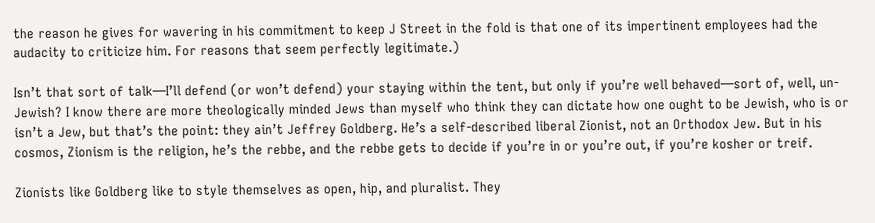the reason he gives for wavering in his commitment to keep J Street in the fold is that one of its impertinent employees had the audacity to criticize him. For reasons that seem perfectly legitimate.)

Isn’t that sort of talk—I’ll defend (or won’t defend) your staying within the tent, but only if you’re well behaved—sort of, well, un-Jewish? I know there are more theologically minded Jews than myself who think they can dictate how one ought to be Jewish, who is or isn’t a Jew, but that’s the point: they ain’t Jeffrey Goldberg. He’s a self-described liberal Zionist, not an Orthodox Jew. But in his cosmos, Zionism is the religion, he’s the rebbe, and the rebbe gets to decide if you’re in or you’re out, if you’re kosher or treif.

Zionists like Goldberg like to style themselves as open, hip, and pluralist. They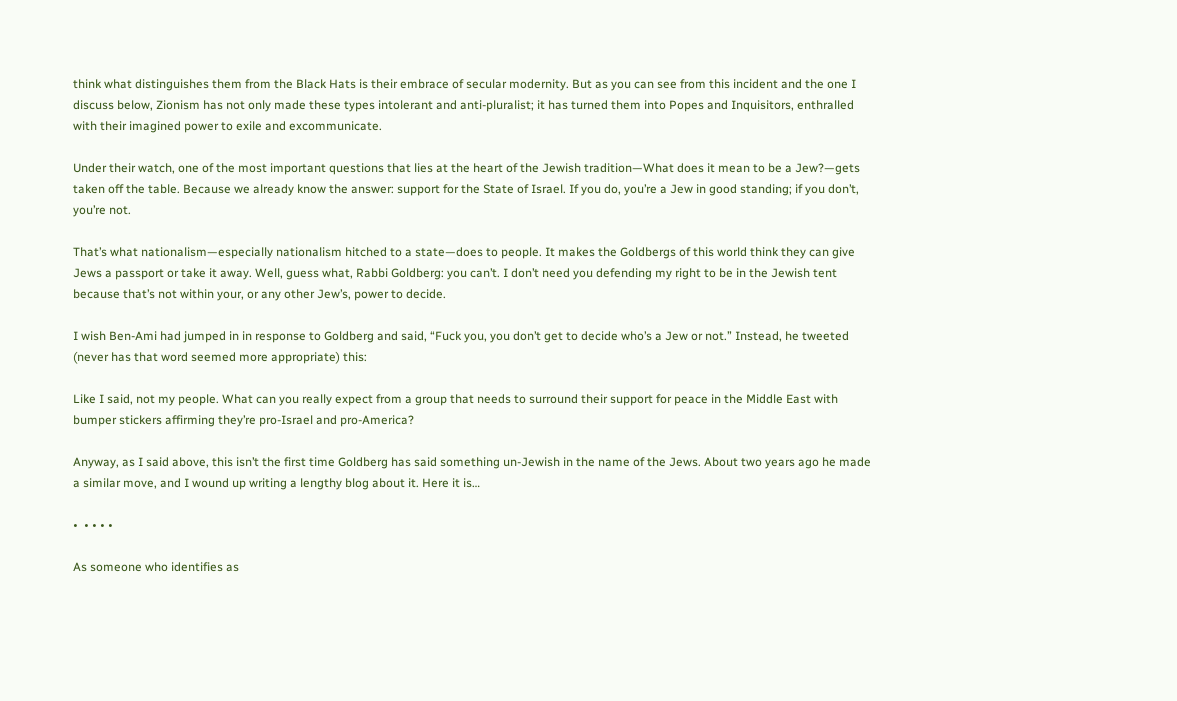think what distinguishes them from the Black Hats is their embrace of secular modernity. But as you can see from this incident and the one I discuss below, Zionism has not only made these types intolerant and anti-pluralist; it has turned them into Popes and Inquisitors, enthralled with their imagined power to exile and excommunicate.

Under their watch, one of the most important questions that lies at the heart of the Jewish tradition—What does it mean to be a Jew?—gets taken off the table. Because we already know the answer: support for the State of Israel. If you do, you’re a Jew in good standing; if you don’t, you’re not.

That’s what nationalism—especially nationalism hitched to a state—does to people. It makes the Goldbergs of this world think they can give Jews a passport or take it away. Well, guess what, Rabbi Goldberg: you can’t. I don’t need you defending my right to be in the Jewish tent because that’s not within your, or any other Jew’s, power to decide.

I wish Ben-Ami had jumped in in response to Goldberg and said, “Fuck you, you don’t get to decide who’s a Jew or not.” Instead, he tweeted (never has that word seemed more appropriate) this:

Like I said, not my people. What can you really expect from a group that needs to surround their support for peace in the Middle East with bumper stickers affirming they’re pro-Israel and pro-America?

Anyway, as I said above, this isn’t the first time Goldberg has said something un-Jewish in the name of the Jews. About two years ago he made a similar move, and I wound up writing a lengthy blog about it. Here it is…

•  • • • •

As someone who identifies as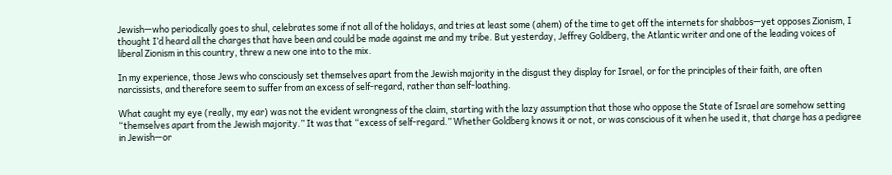Jewish—who periodically goes to shul, celebrates some if not all of the holidays, and tries at least some (ahem) of the time to get off the internets for shabbos—yet opposes Zionism, I thought I’d heard all the charges that have been and could be made against me and my tribe. But yesterday, Jeffrey Goldberg, the Atlantic writer and one of the leading voices of liberal Zionism in this country, threw a new one into to the mix.

In my experience, those Jews who consciously set themselves apart from the Jewish majority in the disgust they display for Israel, or for the principles of their faith, are often narcissists, and therefore seem to suffer from an excess of self-regard, rather than self-loathing.

What caught my eye (really, my ear) was not the evident wrongness of the claim, starting with the lazy assumption that those who oppose the State of Israel are somehow setting “themselves apart from the Jewish majority.” It was that “excess of self-regard.” Whether Goldberg knows it or not, or was conscious of it when he used it, that charge has a pedigree in Jewish—or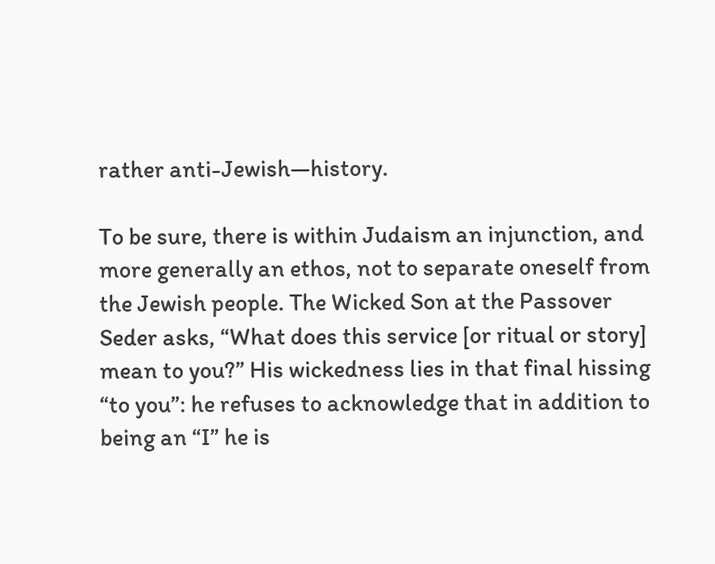rather anti-Jewish—history.

To be sure, there is within Judaism an injunction, and more generally an ethos, not to separate oneself from the Jewish people. The Wicked Son at the Passover Seder asks, “What does this service [or ritual or story] mean to you?” His wickedness lies in that final hissing “to you”: he refuses to acknowledge that in addition to being an “I” he is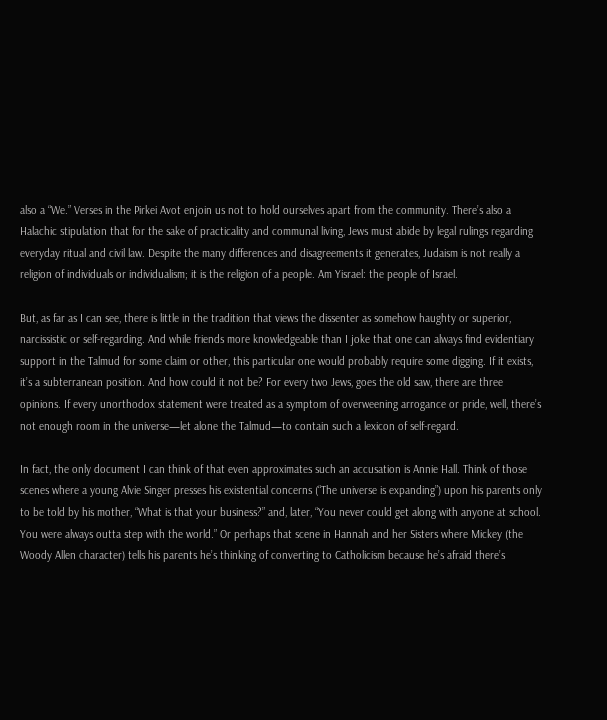also a “We.” Verses in the Pirkei Avot enjoin us not to hold ourselves apart from the community. There’s also a Halachic stipulation that for the sake of practicality and communal living, Jews must abide by legal rulings regarding everyday ritual and civil law. Despite the many differences and disagreements it generates, Judaism is not really a religion of individuals or individualism; it is the religion of a people. Am Yisrael: the people of Israel.

But, as far as I can see, there is little in the tradition that views the dissenter as somehow haughty or superior, narcissistic or self-regarding. And while friends more knowledgeable than I joke that one can always find evidentiary support in the Talmud for some claim or other, this particular one would probably require some digging. If it exists, it’s a subterranean position. And how could it not be? For every two Jews, goes the old saw, there are three opinions. If every unorthodox statement were treated as a symptom of overweening arrogance or pride, well, there’s not enough room in the universe—let alone the Talmud—to contain such a lexicon of self-regard.

In fact, the only document I can think of that even approximates such an accusation is Annie Hall. Think of those scenes where a young Alvie Singer presses his existential concerns (“The universe is expanding”) upon his parents only to be told by his mother, “What is that your business?” and, later, “You never could get along with anyone at school. You were always outta step with the world.” Or perhaps that scene in Hannah and her Sisters where Mickey (the Woody Allen character) tells his parents he’s thinking of converting to Catholicism because he’s afraid there’s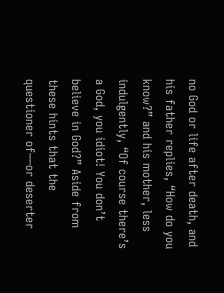no God or life after death, and his father replies, “How do you know?” and his mother, less indulgently, “Of course there’s a God, you idiot! You don’t believe in God?” Aside from these hints that the questioner of—or deserter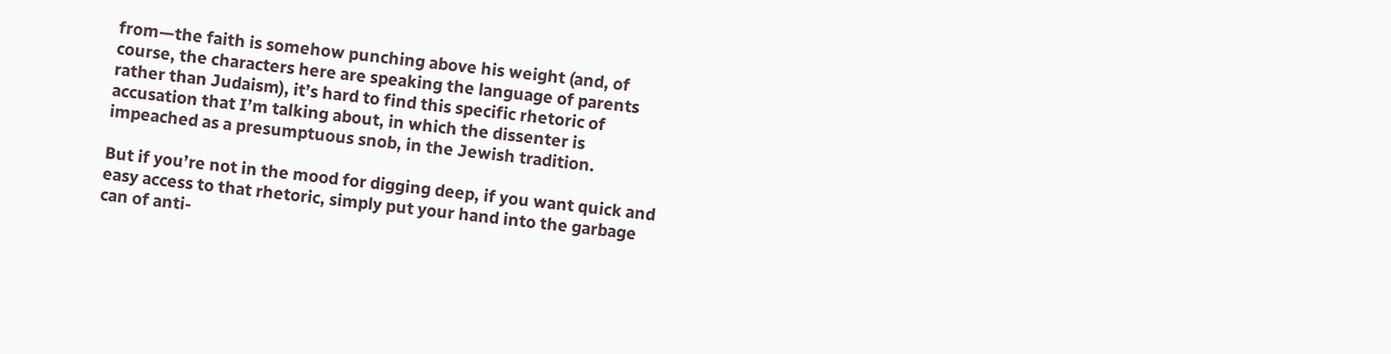from—the faith is somehow punching above his weight (and, of course, the characters here are speaking the language of parents rather than Judaism), it’s hard to find this specific rhetoric of accusation that I’m talking about, in which the dissenter is impeached as a presumptuous snob, in the Jewish tradition.

But if you’re not in the mood for digging deep, if you want quick and easy access to that rhetoric, simply put your hand into the garbage can of anti-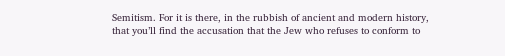Semitism. For it is there, in the rubbish of ancient and modern history, that you’ll find the accusation that the Jew who refuses to conform to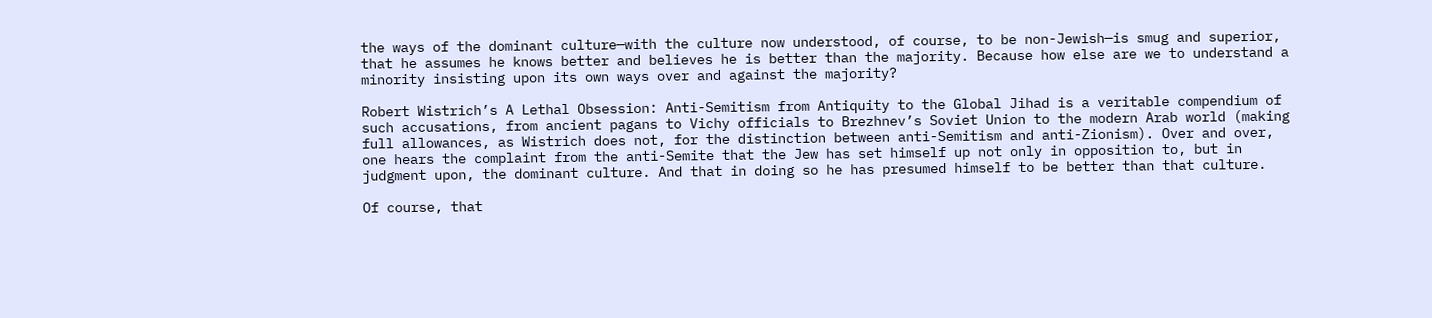the ways of the dominant culture—with the culture now understood, of course, to be non-Jewish—is smug and superior, that he assumes he knows better and believes he is better than the majority. Because how else are we to understand a minority insisting upon its own ways over and against the majority?

Robert Wistrich’s A Lethal Obsession: Anti-Semitism from Antiquity to the Global Jihad is a veritable compendium of such accusations, from ancient pagans to Vichy officials to Brezhnev’s Soviet Union to the modern Arab world (making full allowances, as Wistrich does not, for the distinction between anti-Semitism and anti-Zionism). Over and over, one hears the complaint from the anti-Semite that the Jew has set himself up not only in opposition to, but in judgment upon, the dominant culture. And that in doing so he has presumed himself to be better than that culture.

Of course, that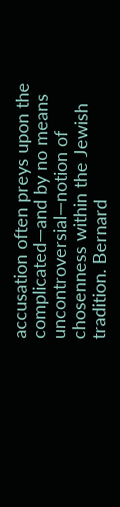accusation often preys upon the complicated—and by no means uncontroversial—notion of chosenness within the Jewish tradition. Bernard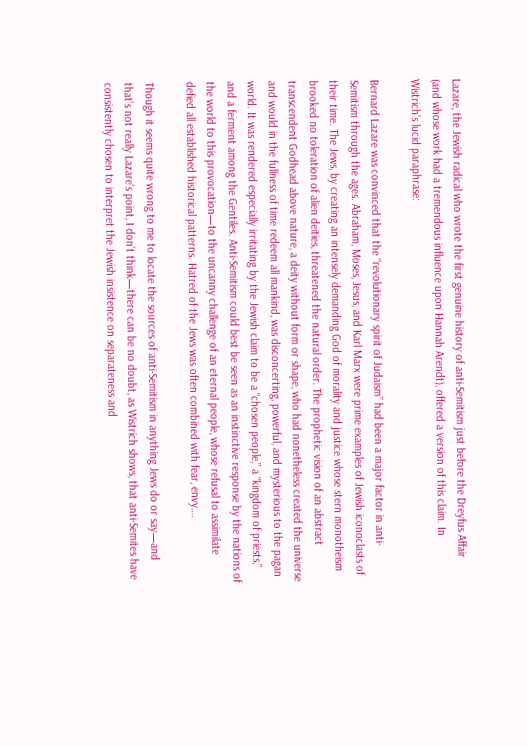Lazare, the Jewish radical who wrote the first genuine history of anti-Semitism just before the Dreyfus Affair (and whose work had a tremendous influence upon Hannah Arendt), offered a version of this claim. In Wistrich’s lucid paraphrase:

Bernard Lazare was convinced that the “revolutionary spirit of Judaism” had been a major factor in anti-Semitism through the ages. Abraham, Moses, Jesus, and Karl Marx were prime examples of Jewish iconoclasts of their time. The Jews, by creating an intensely demanding God of morality and justice whose stern monotheism brooked no toleration of alien deities, threatened the natural order. The prophetic vision of an abstract transcendent Godhead above nature, a deity without form or shape, who had nonetheless created the universe and would in the fullness of time redeem all mankind, was disconcerting, powerful, and mysterious to the pagan world. It was rendered especially irritating by the Jewish claim to be a “chosen people,” a “kingdom of priests,” and a ferment among the Gentiles. Anti-Semitism could best be seen as an instinctive response by the nations of the world to this provocation—to the uncanny challenge of an eternal people, whose refusal to assimilate defied all established historical patterns. Hatred of the Jews was often combined with fear, envy….

Though it seems quite wrong to me to locate the sources of anti-Semitism in anything Jews do or say—and that’s not really Lazare’s point, I don’t think—there can be no doubt, as Wistrich shows, that anti-Semites have consistently chosen to interpret the Jewish insistence on separateness and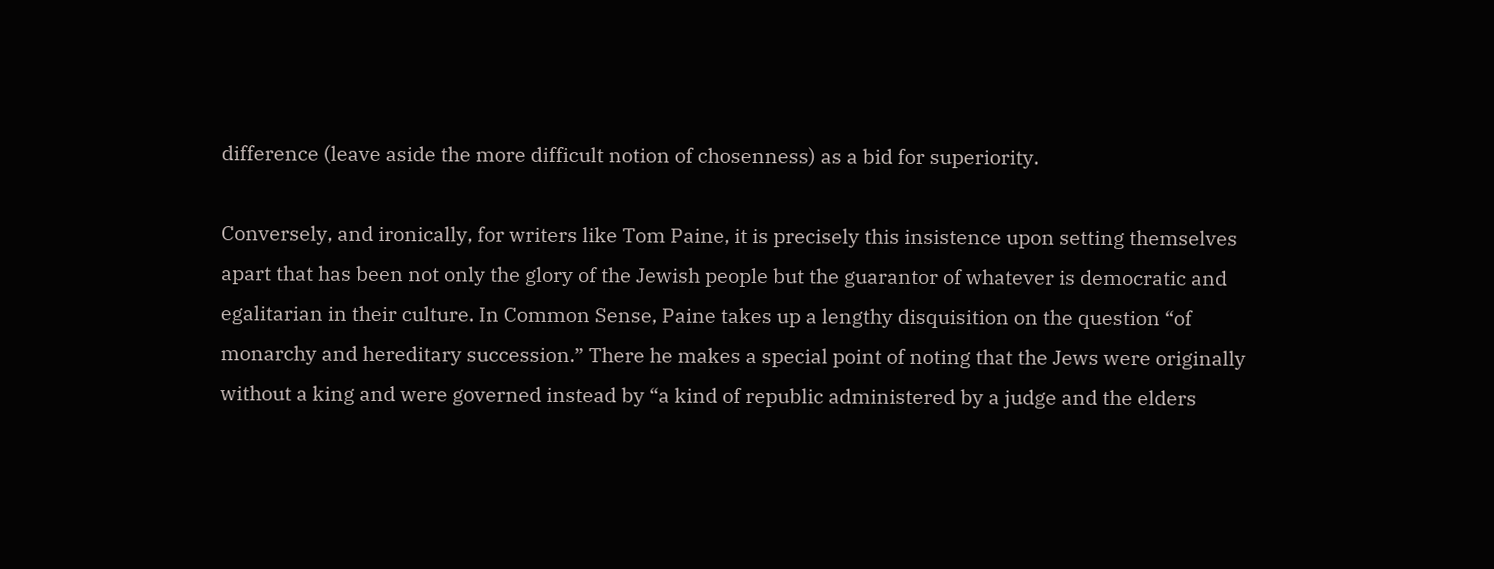difference (leave aside the more difficult notion of chosenness) as a bid for superiority.

Conversely, and ironically, for writers like Tom Paine, it is precisely this insistence upon setting themselves apart that has been not only the glory of the Jewish people but the guarantor of whatever is democratic and egalitarian in their culture. In Common Sense, Paine takes up a lengthy disquisition on the question “of monarchy and hereditary succession.” There he makes a special point of noting that the Jews were originally without a king and were governed instead by “a kind of republic administered by a judge and the elders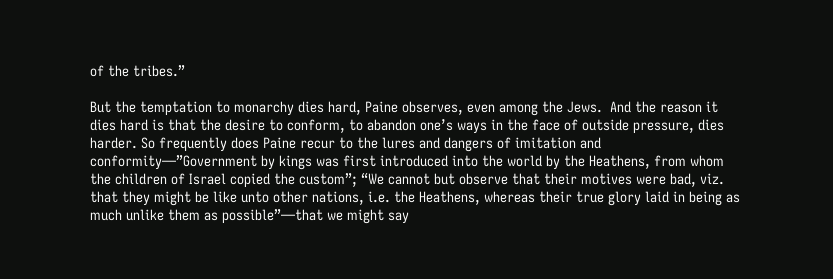of the tribes.”

But the temptation to monarchy dies hard, Paine observes, even among the Jews.  And the reason it dies hard is that the desire to conform, to abandon one’s ways in the face of outside pressure, dies harder. So frequently does Paine recur to the lures and dangers of imitation and conformity—”Government by kings was first introduced into the world by the Heathens, from whom the children of Israel copied the custom”; “We cannot but observe that their motives were bad, viz. that they might be like unto other nations, i.e. the Heathens, whereas their true glory laid in being as much unlike them as possible”—that we might say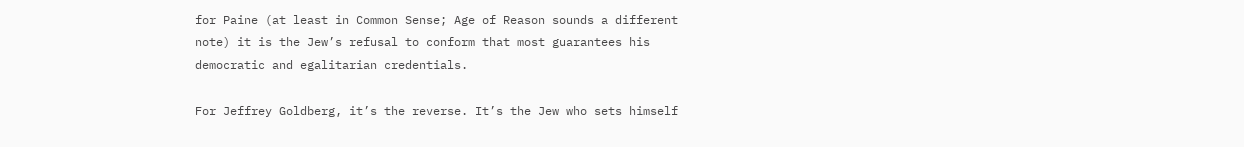for Paine (at least in Common Sense; Age of Reason sounds a different note) it is the Jew’s refusal to conform that most guarantees his democratic and egalitarian credentials.

For Jeffrey Goldberg, it’s the reverse. It’s the Jew who sets himself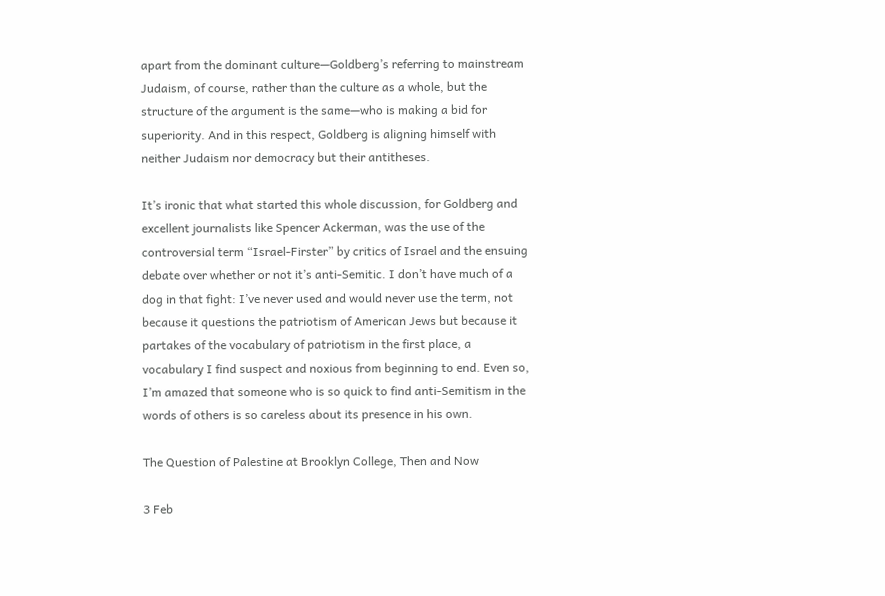apart from the dominant culture—Goldberg’s referring to mainstream Judaism, of course, rather than the culture as a whole, but the structure of the argument is the same—who is making a bid for superiority. And in this respect, Goldberg is aligning himself with neither Judaism nor democracy but their antitheses.

It’s ironic that what started this whole discussion, for Goldberg and excellent journalists like Spencer Ackerman, was the use of the controversial term “Israel-Firster” by critics of Israel and the ensuing debate over whether or not it’s anti-Semitic. I don’t have much of a dog in that fight: I’ve never used and would never use the term, not because it questions the patriotism of American Jews but because it partakes of the vocabulary of patriotism in the first place, a vocabulary I find suspect and noxious from beginning to end. Even so, I’m amazed that someone who is so quick to find anti-Semitism in the words of others is so careless about its presence in his own.

The Question of Palestine at Brooklyn College, Then and Now

3 Feb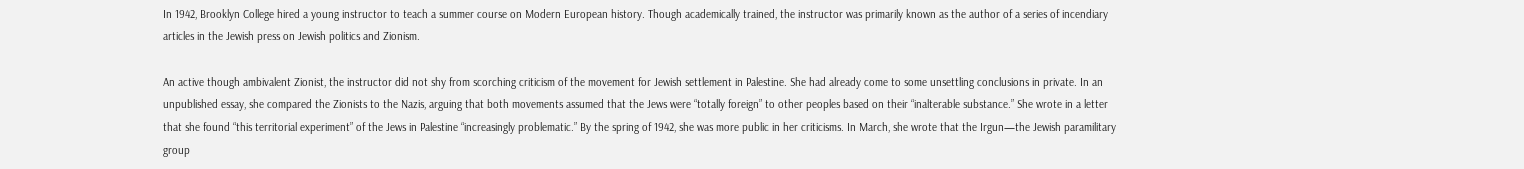In 1942, Brooklyn College hired a young instructor to teach a summer course on Modern European history. Though academically trained, the instructor was primarily known as the author of a series of incendiary articles in the Jewish press on Jewish politics and Zionism.

An active though ambivalent Zionist, the instructor did not shy from scorching criticism of the movement for Jewish settlement in Palestine. She had already come to some unsettling conclusions in private. In an unpublished essay, she compared the Zionists to the Nazis, arguing that both movements assumed that the Jews were “totally foreign” to other peoples based on their “inalterable substance.” She wrote in a letter that she found “this territorial experiment” of the Jews in Palestine “increasingly problematic.” By the spring of 1942, she was more public in her criticisms. In March, she wrote that the Irgun—the Jewish paramilitary group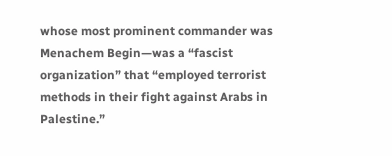whose most prominent commander was Menachem Begin—was a “fascist organization” that “employed terrorist methods in their fight against Arabs in Palestine.”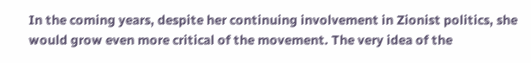In the coming years, despite her continuing involvement in Zionist politics, she would grow even more critical of the movement. The very idea of the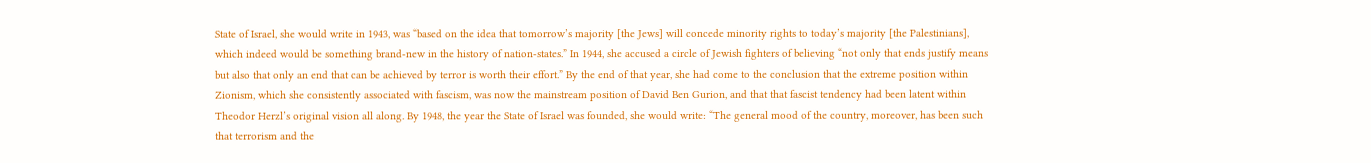State of Israel, she would write in 1943, was “based on the idea that tomorrow’s majority [the Jews] will concede minority rights to today’s majority [the Palestinians], which indeed would be something brand-new in the history of nation-states.” In 1944, she accused a circle of Jewish fighters of believing “not only that ends justify means but also that only an end that can be achieved by terror is worth their effort.” By the end of that year, she had come to the conclusion that the extreme position within Zionism, which she consistently associated with fascism, was now the mainstream position of David Ben Gurion, and that that fascist tendency had been latent within Theodor Herzl’s original vision all along. By 1948, the year the State of Israel was founded, she would write: “The general mood of the country, moreover, has been such that terrorism and the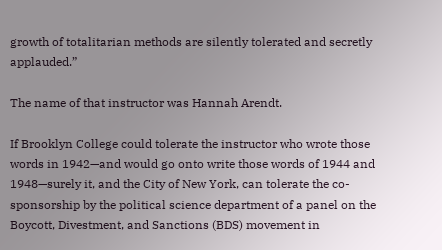growth of totalitarian methods are silently tolerated and secretly applauded.”

The name of that instructor was Hannah Arendt.

If Brooklyn College could tolerate the instructor who wrote those words in 1942—and would go onto write those words of 1944 and 1948—surely it, and the City of New York, can tolerate the co-sponsorship by the political science department of a panel on the Boycott, Divestment, and Sanctions (BDS) movement in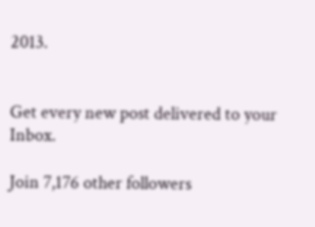2013.


Get every new post delivered to your Inbox.

Join 7,176 other followers